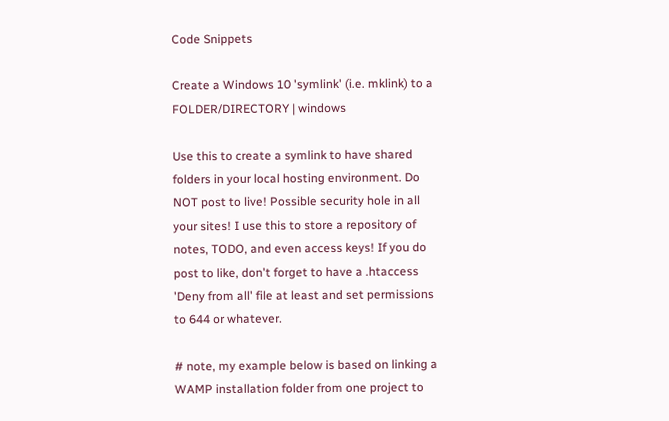Code Snippets

Create a Windows 10 'symlink' (i.e. mklink) to a FOLDER/DIRECTORY | windows

Use this to create a symlink to have shared folders in your local hosting environment. Do NOT post to live! Possible security hole in all your sites! I use this to store a repository of notes, TODO, and even access keys! If you do post to like, don't forget to have a .htaccess 'Deny from all' file at least and set permissions to 644 or whatever.

# note, my example below is based on linking a WAMP installation folder from one project to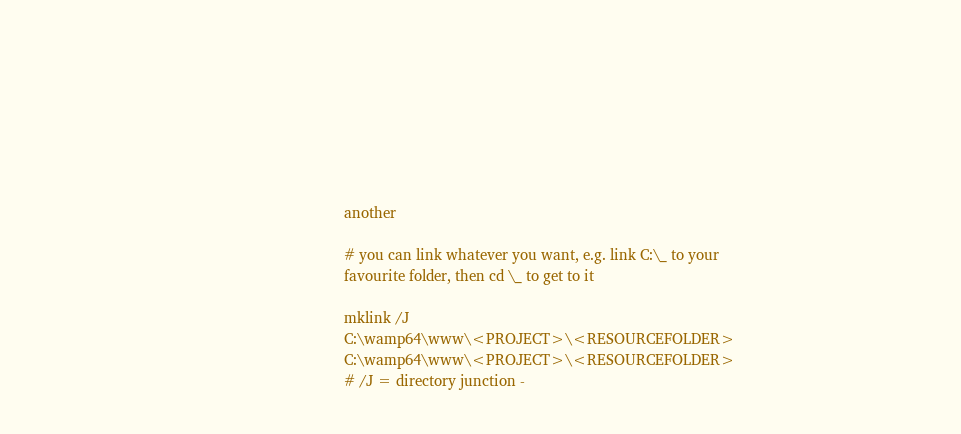another

# you can link whatever you want, e.g. link C:\_ to your favourite folder, then cd \_ to get to it

mklink /J C:\wamp64\www\<PROJECT>\<RESOURCEFOLDER> C:\wamp64\www\<PROJECT>\<RESOURCEFOLDER>
# /J = directory junction -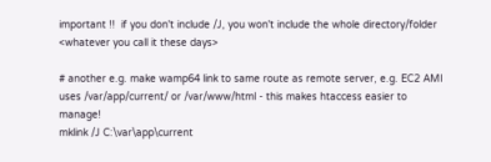important !!  if you don't include /J, you won't include the whole directory/folder <whatever you call it these days>

# another e.g. make wamp64 link to same route as remote server, e.g. EC2 AMI uses /var/app/current/ or /var/www/html - this makes htaccess easier to manage!
mklink /J C:\var\app\current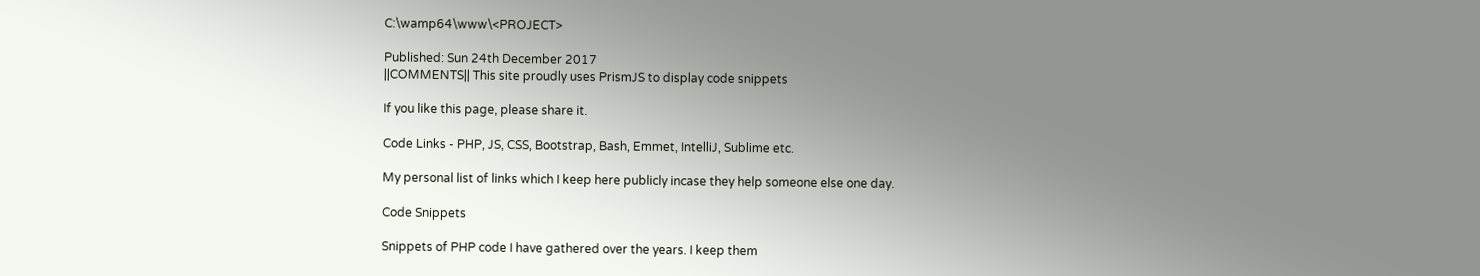C:\wamp64\www\<PROJECT>

Published: Sun 24th December 2017
||COMMENTS|| This site proudly uses PrismJS to display code snippets

If you like this page, please share it.

Code Links - PHP, JS, CSS, Bootstrap, Bash, Emmet, IntelliJ, Sublime etc.

My personal list of links which I keep here publicly incase they help someone else one day.

Code Snippets

Snippets of PHP code I have gathered over the years. I keep them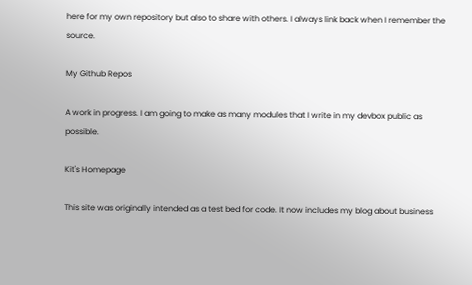here for my own repository but also to share with others. I always link back when I remember the source.

My Github Repos

A work in progress. I am going to make as many modules that I write in my devbox public as possible.

Kit's Homepage

This site was originally intended as a test bed for code. It now includes my blog about business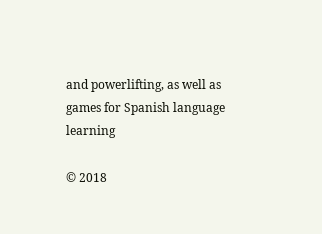and powerlifting, as well as games for Spanish language learning

© 2018